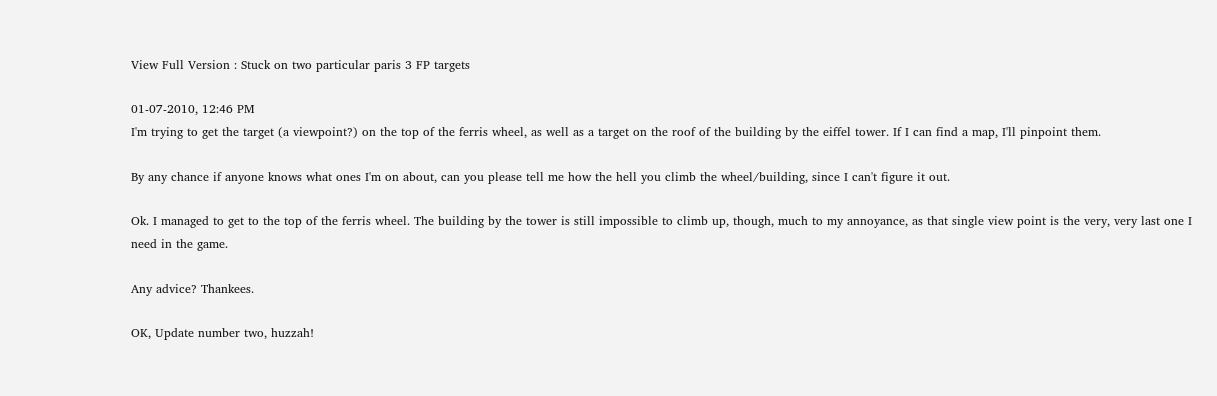View Full Version : Stuck on two particular paris 3 FP targets

01-07-2010, 12:46 PM
I'm trying to get the target (a viewpoint?) on the top of the ferris wheel, as well as a target on the roof of the building by the eiffel tower. If I can find a map, I'll pinpoint them.

By any chance if anyone knows what ones I'm on about, can you please tell me how the hell you climb the wheel/building, since I can't figure it out.

Ok. I managed to get to the top of the ferris wheel. The building by the tower is still impossible to climb up, though, much to my annoyance, as that single view point is the very, very last one I need in the game.

Any advice? Thankees.

OK, Update number two, huzzah!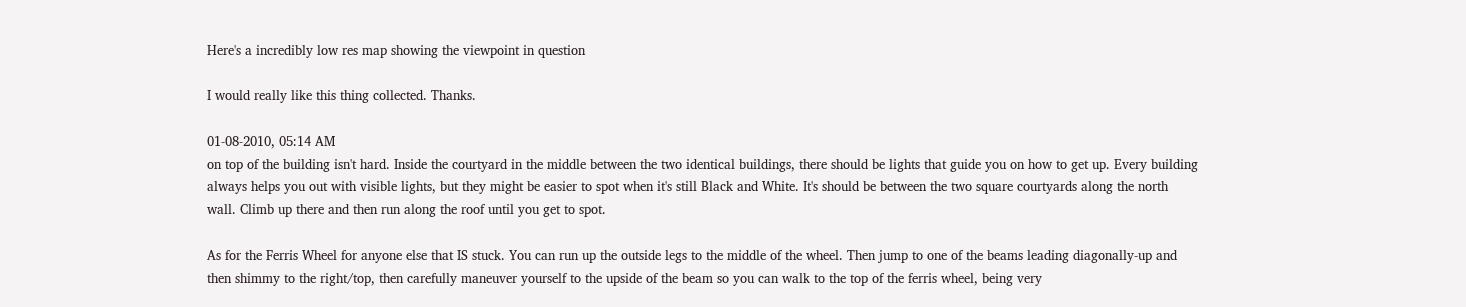Here's a incredibly low res map showing the viewpoint in question

I would really like this thing collected. Thanks.

01-08-2010, 05:14 AM
on top of the building isn't hard. Inside the courtyard in the middle between the two identical buildings, there should be lights that guide you on how to get up. Every building always helps you out with visible lights, but they might be easier to spot when it's still Black and White. It's should be between the two square courtyards along the north wall. Climb up there and then run along the roof until you get to spot.

As for the Ferris Wheel for anyone else that IS stuck. You can run up the outside legs to the middle of the wheel. Then jump to one of the beams leading diagonally-up and then shimmy to the right/top, then carefully maneuver yourself to the upside of the beam so you can walk to the top of the ferris wheel, being very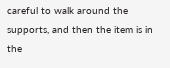careful to walk around the supports, and then the item is in the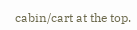cabin/cart at the top.